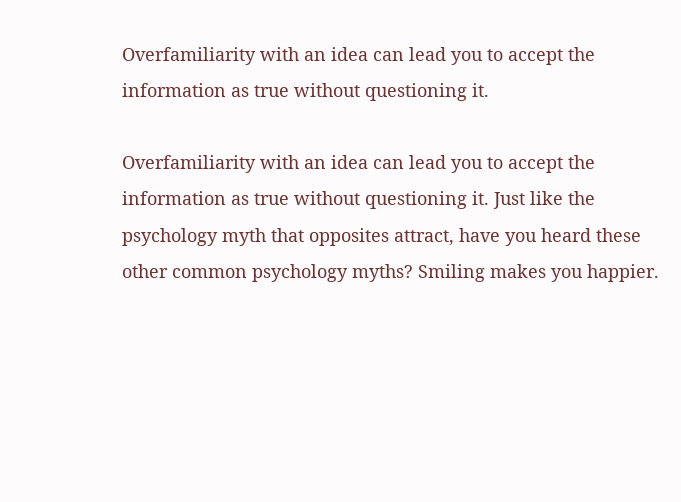Overfamiliarity with an idea can lead you to accept the information as true without questioning it.

Overfamiliarity with an idea can lead you to accept the information as true without questioning it. Just like the psychology myth that opposites attract, have you heard these other common psychology myths? Smiling makes you happier.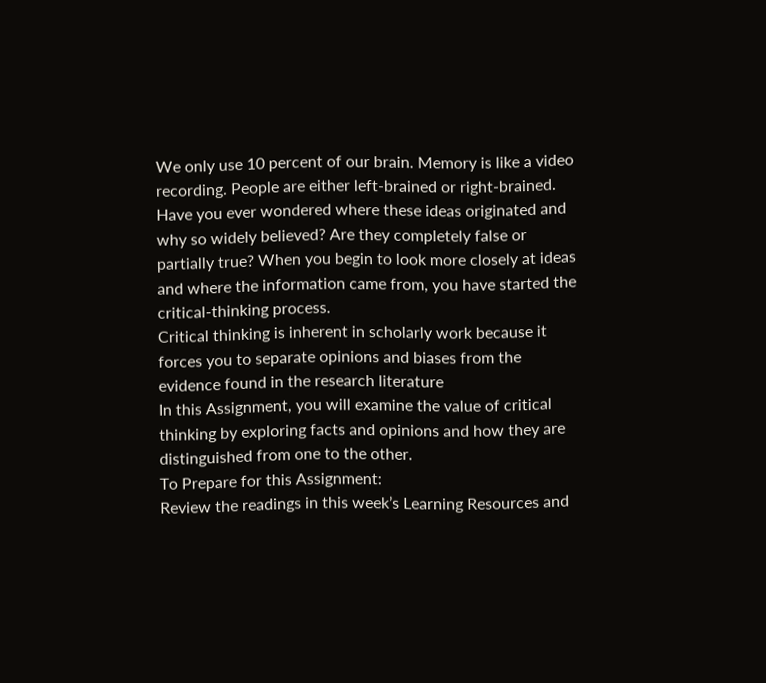We only use 10 percent of our brain. Memory is like a video recording. People are either left-brained or right-brained.
Have you ever wondered where these ideas originated and why so widely believed? Are they completely false or partially true? When you begin to look more closely at ideas and where the information came from, you have started the critical-thinking process.
Critical thinking is inherent in scholarly work because it forces you to separate opinions and biases from the evidence found in the research literature
In this Assignment, you will examine the value of critical thinking by exploring facts and opinions and how they are distinguished from one to the other.
To Prepare for this Assignment:
Review the readings in this week’s Learning Resources and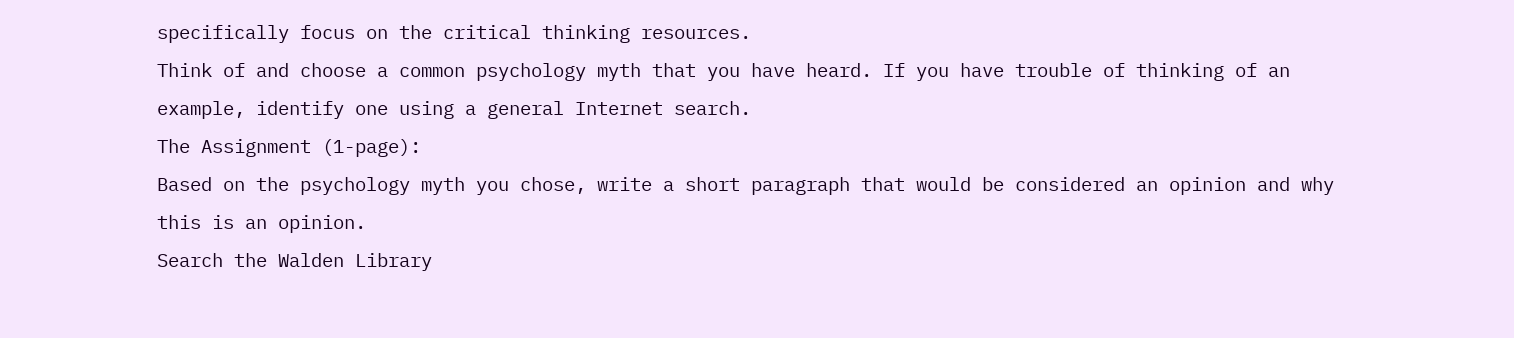specifically focus on the critical thinking resources.
Think of and choose a common psychology myth that you have heard. If you have trouble of thinking of an example, identify one using a general Internet search.
The Assignment (1-page):
Based on the psychology myth you chose, write a short paragraph that would be considered an opinion and why this is an opinion.
Search the Walden Library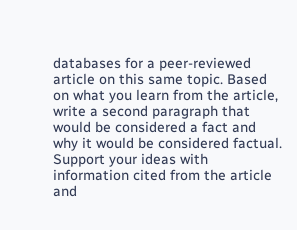databases for a peer-reviewed article on this same topic. Based on what you learn from the article, write a second paragraph that would be considered a fact and why it would be considered factual. Support your ideas with information cited from the article and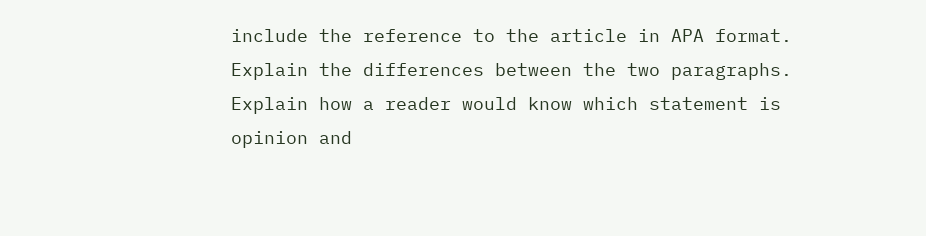include the reference to the article in APA format.
Explain the differences between the two paragraphs. Explain how a reader would know which statement is opinion and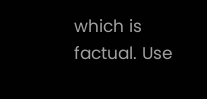which is factual. Use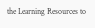the Learning Resources to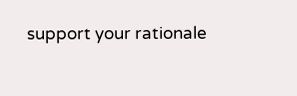support your rationale